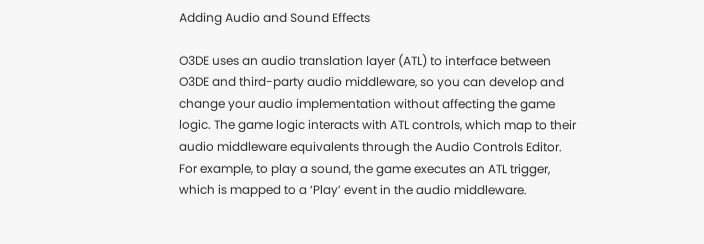Adding Audio and Sound Effects

O3DE uses an audio translation layer (ATL) to interface between O3DE and third-party audio middleware, so you can develop and change your audio implementation without affecting the game logic. The game logic interacts with ATL controls, which map to their audio middleware equivalents through the Audio Controls Editor. For example, to play a sound, the game executes an ATL trigger, which is mapped to a ‘Play’ event in the audio middleware.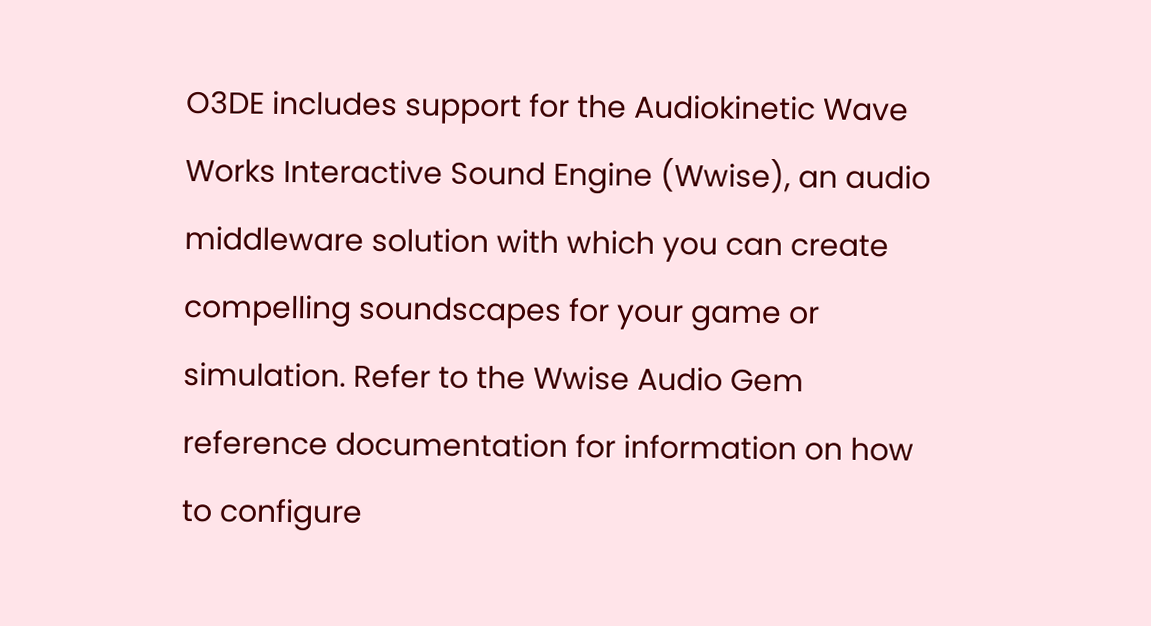O3DE includes support for the Audiokinetic Wave Works Interactive Sound Engine (Wwise), an audio middleware solution with which you can create compelling soundscapes for your game or simulation. Refer to the Wwise Audio Gem reference documentation for information on how to configure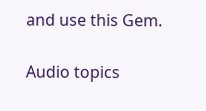and use this Gem.

Audio topics